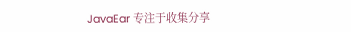JavaEar 专注于收集分享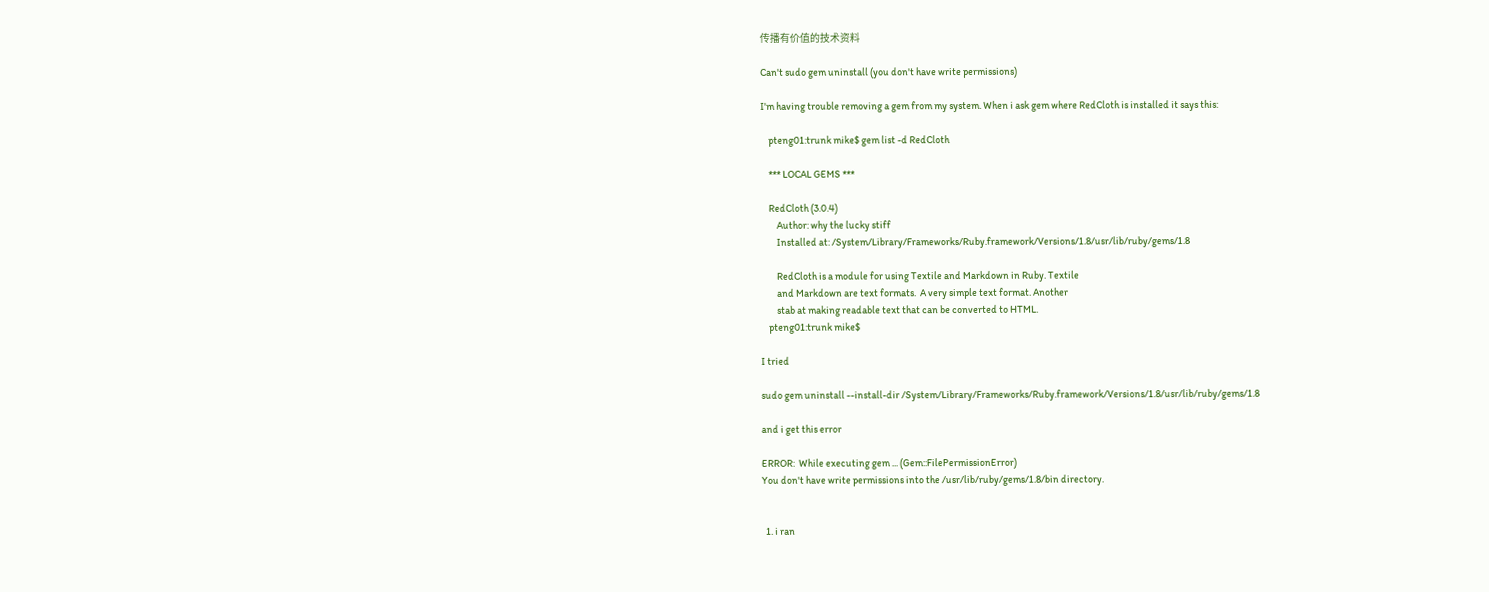传播有价值的技术资料

Can't sudo gem uninstall (you don't have write permissions)

I'm having trouble removing a gem from my system. When i ask gem where RedCloth is installed it says this:

    pteng01:trunk mike$ gem list -d RedCloth

    *** LOCAL GEMS ***

    RedCloth (3.0.4)
        Author: why the lucky stiff
        Installed at: /System/Library/Frameworks/Ruby.framework/Versions/1.8/usr/lib/ruby/gems/1.8

        RedCloth is a module for using Textile and Markdown in Ruby. Textile
        and Markdown are text formats.  A very simple text format. Another
        stab at making readable text that can be converted to HTML.
    pteng01:trunk mike$

I tried

sudo gem uninstall --install-dir /System/Library/Frameworks/Ruby.framework/Versions/1.8/usr/lib/ruby/gems/1.8

and i get this error

ERROR:  While executing gem ... (Gem::FilePermissionError)
You don't have write permissions into the /usr/lib/ruby/gems/1.8/bin directory.


  1. i ran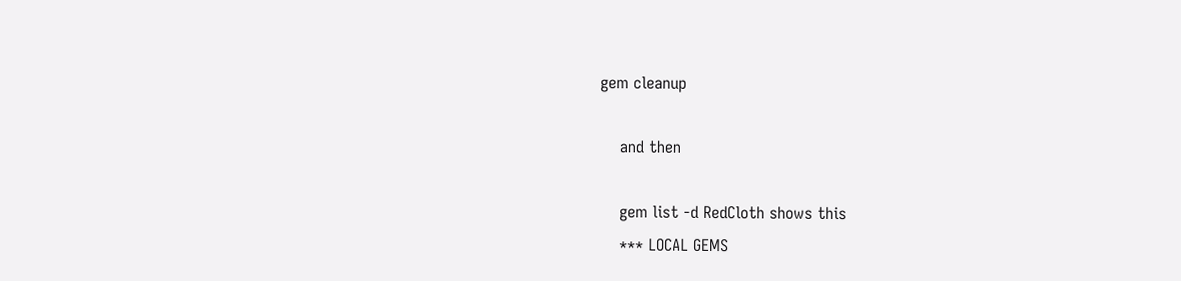gem cleanup

    and then

    gem list -d RedCloth shows this
    *** LOCAL GEMS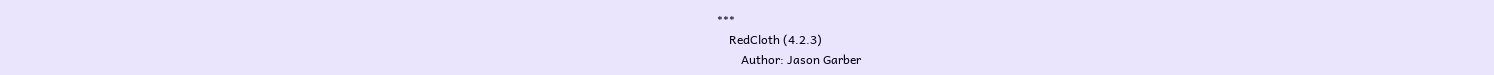***
    RedCloth (4.2.3)
        Author: Jason Garber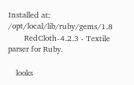Installed at: /opt/local/lib/ruby/gems/1.8
        RedCloth-4.2.3 - Textile parser for Ruby.

    looks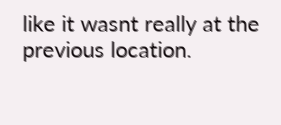like it wasnt really at the previous location.